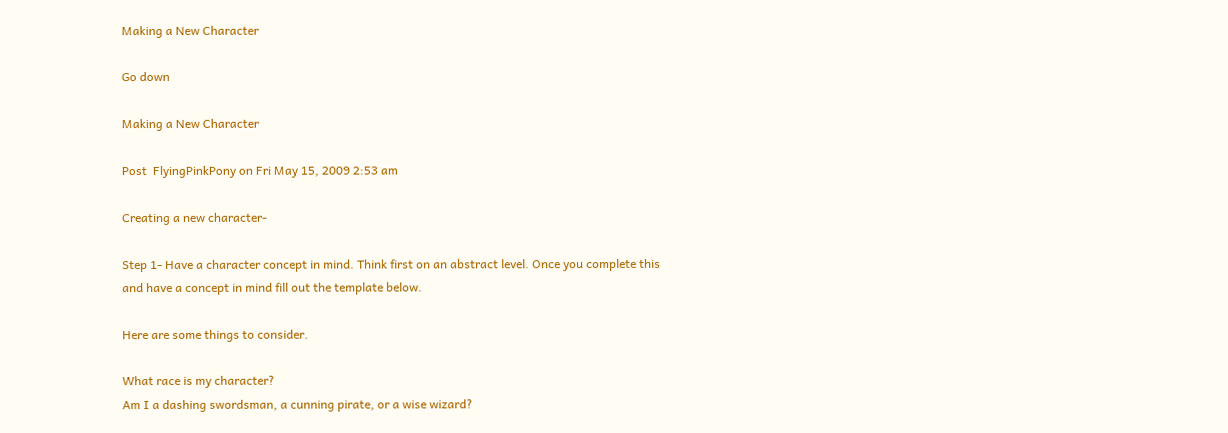Making a New Character

Go down

Making a New Character

Post  FlyingPinkPony on Fri May 15, 2009 2:53 am

Creating a new character-

Step 1- Have a character concept in mind. Think first on an abstract level. Once you complete this and have a concept in mind fill out the template below.

Here are some things to consider.

What race is my character?
Am I a dashing swordsman, a cunning pirate, or a wise wizard?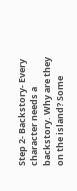Step 2- Backstory- Every character needs a backstory. Why are they on the island? Some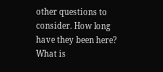other questions to consider. How long have they been here? What is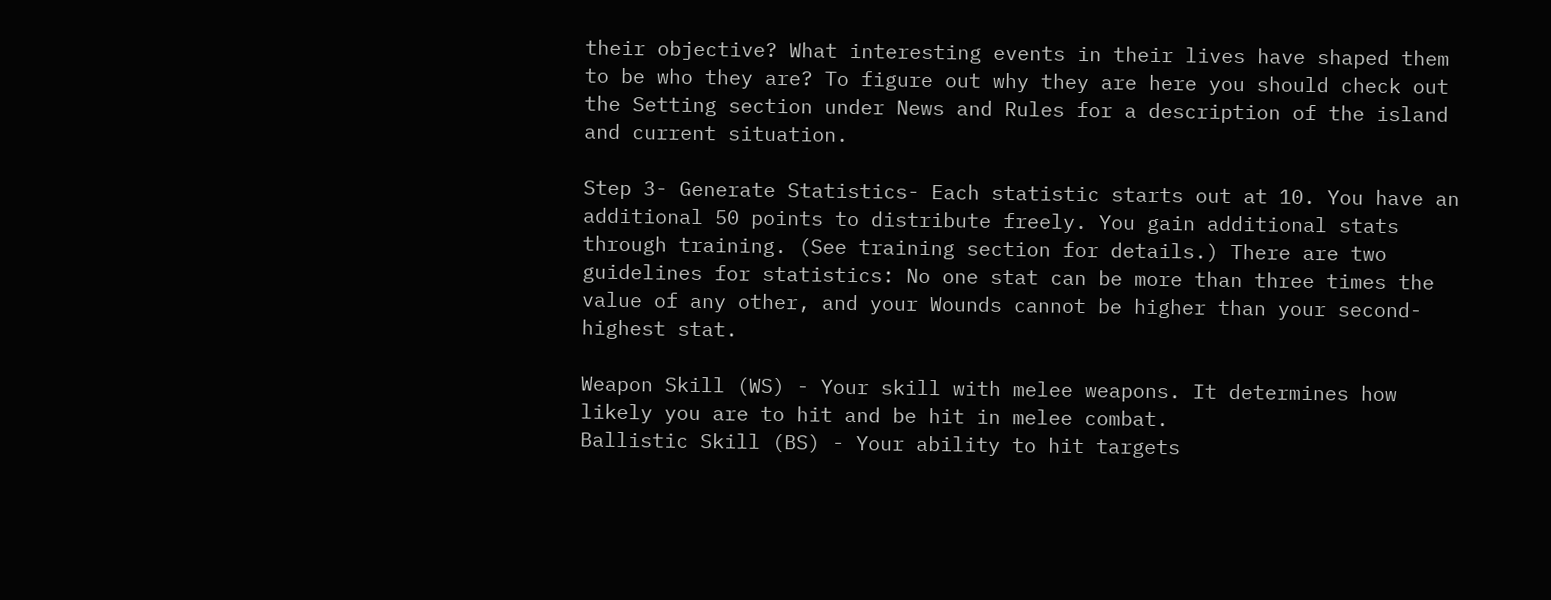their objective? What interesting events in their lives have shaped them to be who they are? To figure out why they are here you should check out the Setting section under News and Rules for a description of the island and current situation.

Step 3- Generate Statistics- Each statistic starts out at 10. You have an additional 50 points to distribute freely. You gain additional stats through training. (See training section for details.) There are two guidelines for statistics: No one stat can be more than three times the value of any other, and your Wounds cannot be higher than your second-highest stat.

Weapon Skill (WS) - Your skill with melee weapons. It determines how likely you are to hit and be hit in melee combat.
Ballistic Skill (BS) - Your ability to hit targets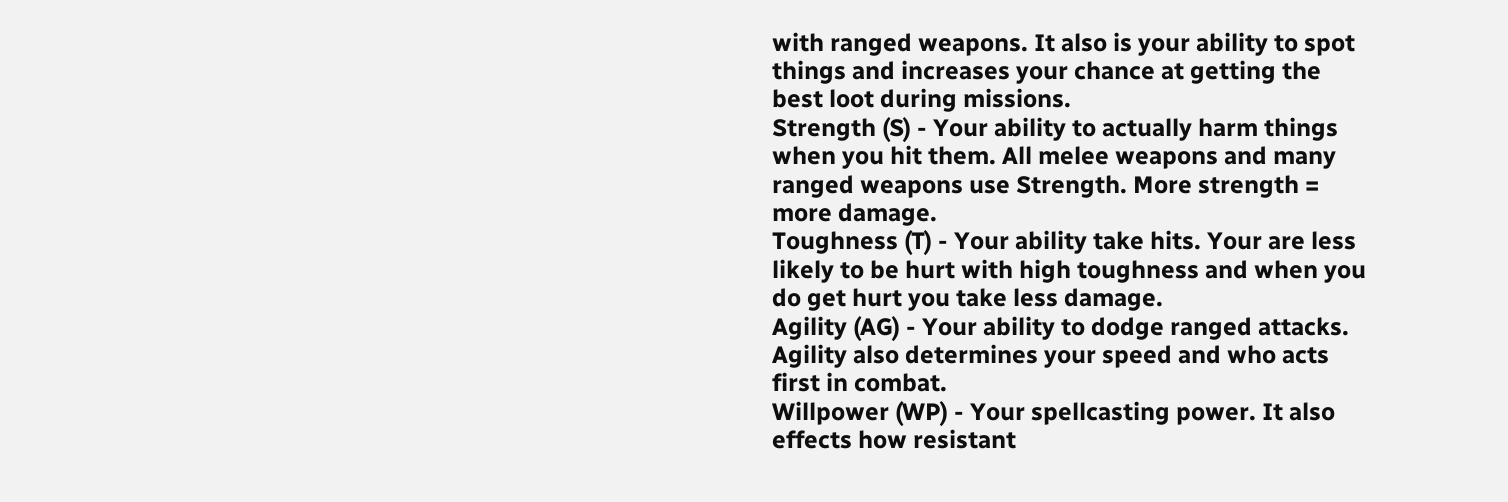with ranged weapons. It also is your ability to spot things and increases your chance at getting the best loot during missions.
Strength (S) - Your ability to actually harm things when you hit them. All melee weapons and many ranged weapons use Strength. More strength = more damage.
Toughness (T) - Your ability take hits. Your are less likely to be hurt with high toughness and when you do get hurt you take less damage.
Agility (AG) - Your ability to dodge ranged attacks. Agility also determines your speed and who acts first in combat.
Willpower (WP) - Your spellcasting power. It also effects how resistant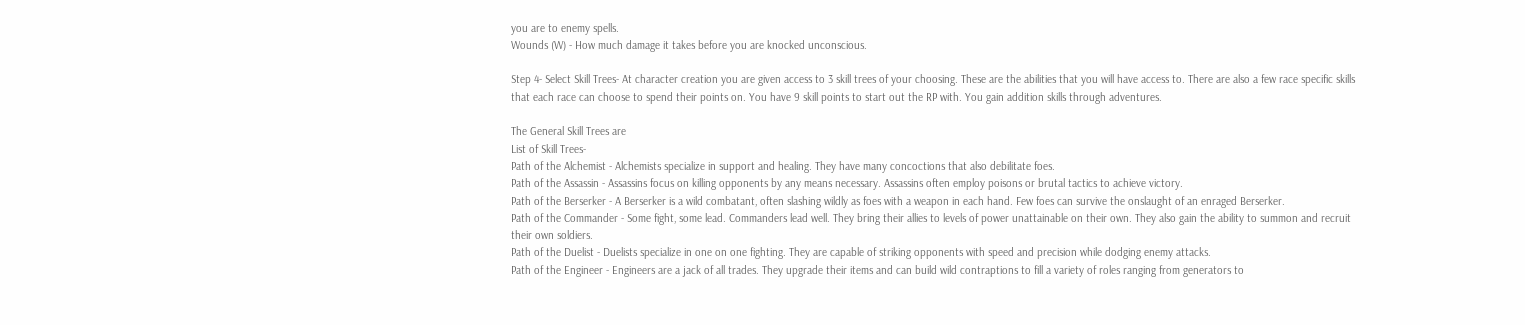you are to enemy spells.
Wounds (W) - How much damage it takes before you are knocked unconscious.

Step 4- Select Skill Trees- At character creation you are given access to 3 skill trees of your choosing. These are the abilities that you will have access to. There are also a few race specific skills that each race can choose to spend their points on. You have 9 skill points to start out the RP with. You gain addition skills through adventures.

The General Skill Trees are
List of Skill Trees-
Path of the Alchemist - Alchemists specialize in support and healing. They have many concoctions that also debilitate foes.
Path of the Assassin - Assassins focus on killing opponents by any means necessary. Assassins often employ poisons or brutal tactics to achieve victory.
Path of the Berserker - A Berserker is a wild combatant, often slashing wildly as foes with a weapon in each hand. Few foes can survive the onslaught of an enraged Berserker.
Path of the Commander - Some fight, some lead. Commanders lead well. They bring their allies to levels of power unattainable on their own. They also gain the ability to summon and recruit their own soldiers.
Path of the Duelist - Duelists specialize in one on one fighting. They are capable of striking opponents with speed and precision while dodging enemy attacks.
Path of the Engineer - Engineers are a jack of all trades. They upgrade their items and can build wild contraptions to fill a variety of roles ranging from generators to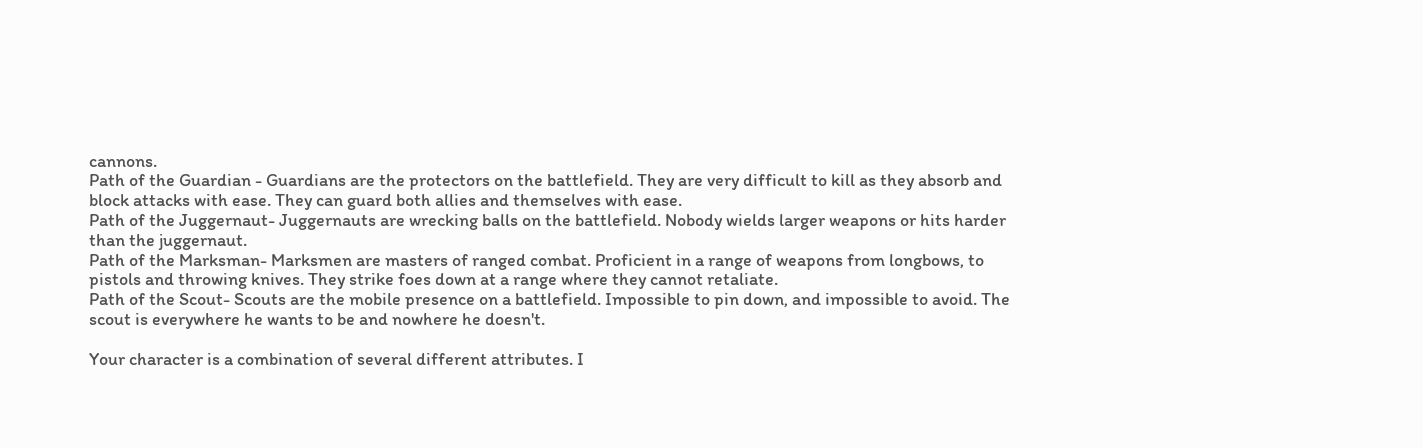cannons.
Path of the Guardian - Guardians are the protectors on the battlefield. They are very difficult to kill as they absorb and block attacks with ease. They can guard both allies and themselves with ease.
Path of the Juggernaut- Juggernauts are wrecking balls on the battlefield. Nobody wields larger weapons or hits harder than the juggernaut.
Path of the Marksman- Marksmen are masters of ranged combat. Proficient in a range of weapons from longbows, to pistols and throwing knives. They strike foes down at a range where they cannot retaliate.
Path of the Scout- Scouts are the mobile presence on a battlefield. Impossible to pin down, and impossible to avoid. The scout is everywhere he wants to be and nowhere he doesn't.

Your character is a combination of several different attributes. I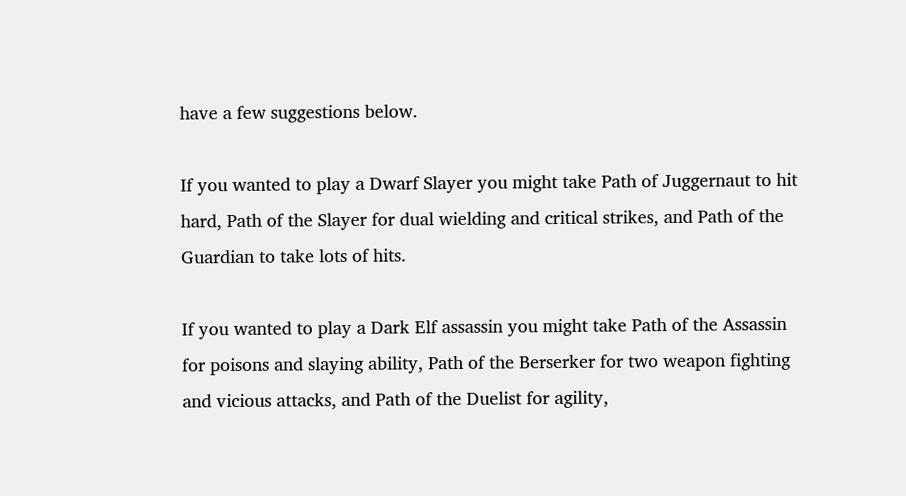have a few suggestions below.

If you wanted to play a Dwarf Slayer you might take Path of Juggernaut to hit hard, Path of the Slayer for dual wielding and critical strikes, and Path of the Guardian to take lots of hits.

If you wanted to play a Dark Elf assassin you might take Path of the Assassin for poisons and slaying ability, Path of the Berserker for two weapon fighting and vicious attacks, and Path of the Duelist for agility,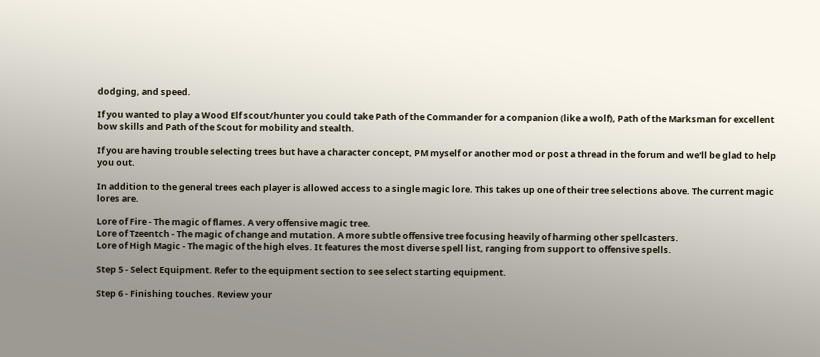dodging, and speed.

If you wanted to play a Wood Elf scout/hunter you could take Path of the Commander for a companion (like a wolf), Path of the Marksman for excellent bow skills and Path of the Scout for mobility and stealth.

If you are having trouble selecting trees but have a character concept, PM myself or another mod or post a thread in the forum and we'll be glad to help you out.

In addition to the general trees each player is allowed access to a single magic lore. This takes up one of their tree selections above. The current magic lores are.

Lore of Fire - The magic of flames. A very offensive magic tree.
Lore of Tzeentch - The magic of change and mutation. A more subtle offensive tree focusing heavily of harming other spellcasters.
Lore of High Magic - The magic of the high elves. It features the most diverse spell list, ranging from support to offensive spells.

Step 5 - Select Equipment. Refer to the equipment section to see select starting equipment.

Step 6 - Finishing touches. Review your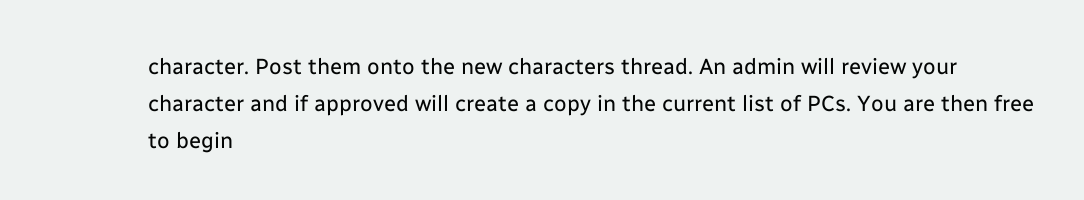character. Post them onto the new characters thread. An admin will review your character and if approved will create a copy in the current list of PCs. You are then free to begin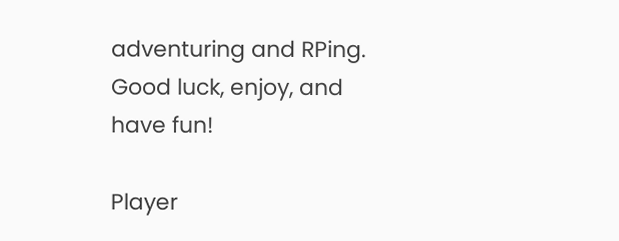adventuring and RPing. Good luck, enjoy, and have fun!

Player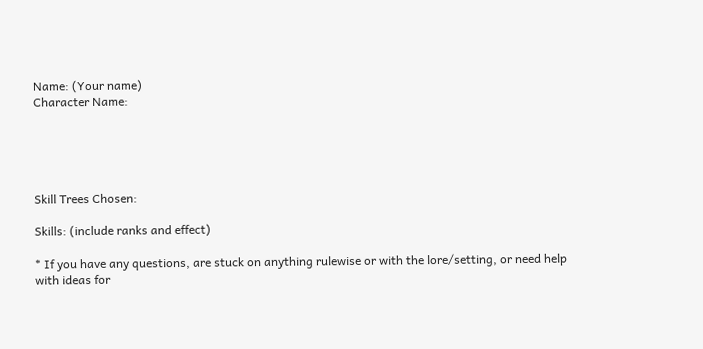Name: (Your name)
Character Name:





Skill Trees Chosen:

Skills: (include ranks and effect)

* If you have any questions, are stuck on anything rulewise or with the lore/setting, or need help with ideas for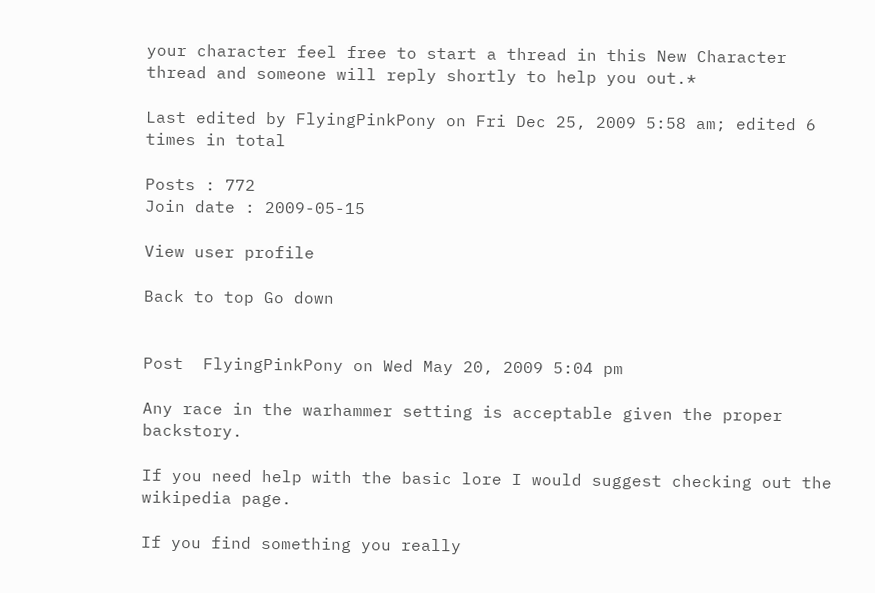your character feel free to start a thread in this New Character thread and someone will reply shortly to help you out.*

Last edited by FlyingPinkPony on Fri Dec 25, 2009 5:58 am; edited 6 times in total

Posts : 772
Join date : 2009-05-15

View user profile

Back to top Go down


Post  FlyingPinkPony on Wed May 20, 2009 5:04 pm

Any race in the warhammer setting is acceptable given the proper backstory.

If you need help with the basic lore I would suggest checking out the wikipedia page.

If you find something you really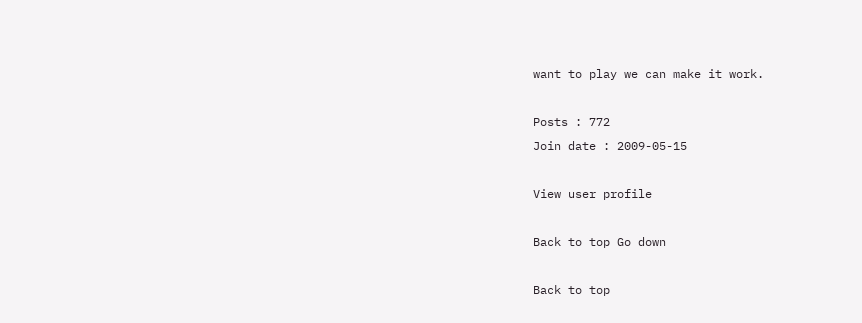want to play we can make it work.

Posts : 772
Join date : 2009-05-15

View user profile

Back to top Go down

Back to top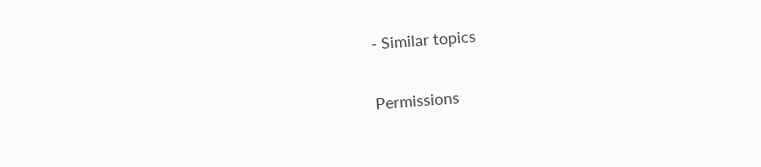- Similar topics

Permissions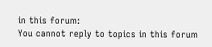in this forum:
You cannot reply to topics in this forum